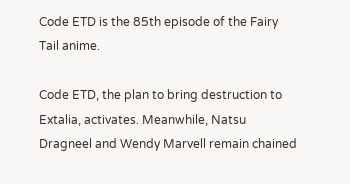Code ETD is the 85th episode of the Fairy Tail anime.

Code ETD, the plan to bring destruction to Extalia, activates. Meanwhile, Natsu Dragneel and Wendy Marvell remain chained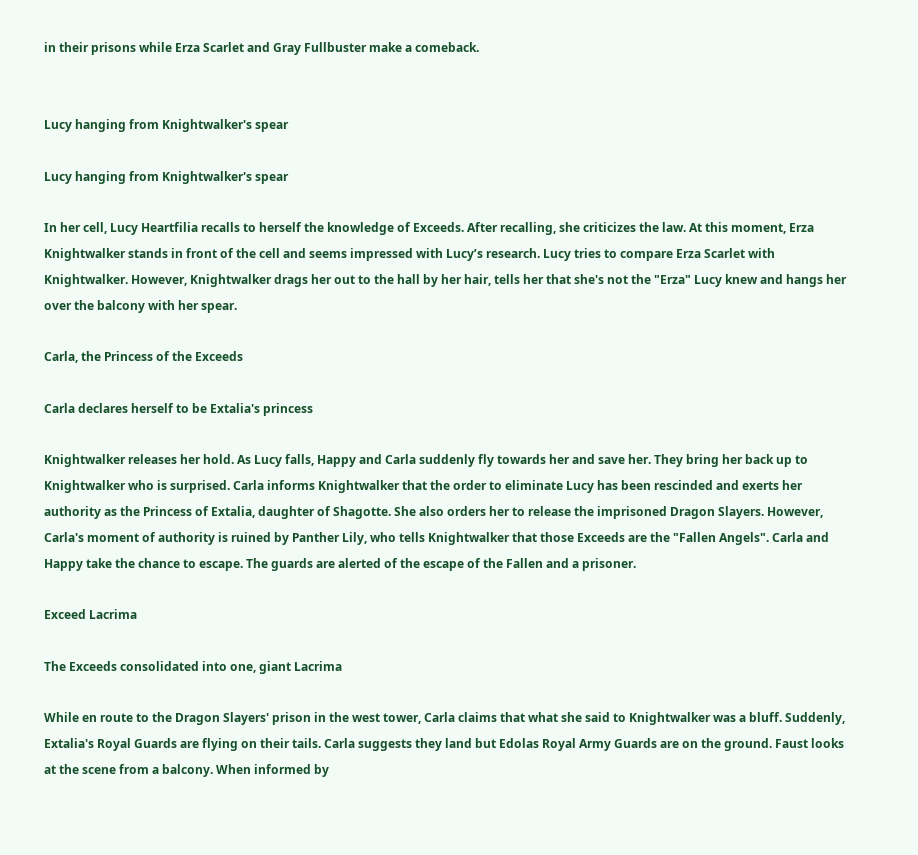in their prisons while Erza Scarlet and Gray Fullbuster make a comeback.


Lucy hanging from Knightwalker's spear

Lucy hanging from Knightwalker's spear

In her cell, Lucy Heartfilia recalls to herself the knowledge of Exceeds. After recalling, she criticizes the law. At this moment, Erza Knightwalker stands in front of the cell and seems impressed with Lucy’s research. Lucy tries to compare Erza Scarlet with Knightwalker. However, Knightwalker drags her out to the hall by her hair, tells her that she's not the "Erza" Lucy knew and hangs her over the balcony with her spear.

Carla, the Princess of the Exceeds

Carla declares herself to be Extalia's princess

Knightwalker releases her hold. As Lucy falls, Happy and Carla suddenly fly towards her and save her. They bring her back up to Knightwalker who is surprised. Carla informs Knightwalker that the order to eliminate Lucy has been rescinded and exerts her authority as the Princess of Extalia, daughter of Shagotte. She also orders her to release the imprisoned Dragon Slayers. However, Carla's moment of authority is ruined by Panther Lily, who tells Knightwalker that those Exceeds are the "Fallen Angels". Carla and Happy take the chance to escape. The guards are alerted of the escape of the Fallen and a prisoner.

Exceed Lacrima

The Exceeds consolidated into one, giant Lacrima

While en route to the Dragon Slayers' prison in the west tower, Carla claims that what she said to Knightwalker was a bluff. Suddenly, Extalia's Royal Guards are flying on their tails. Carla suggests they land but Edolas Royal Army Guards are on the ground. Faust looks at the scene from a balcony. When informed by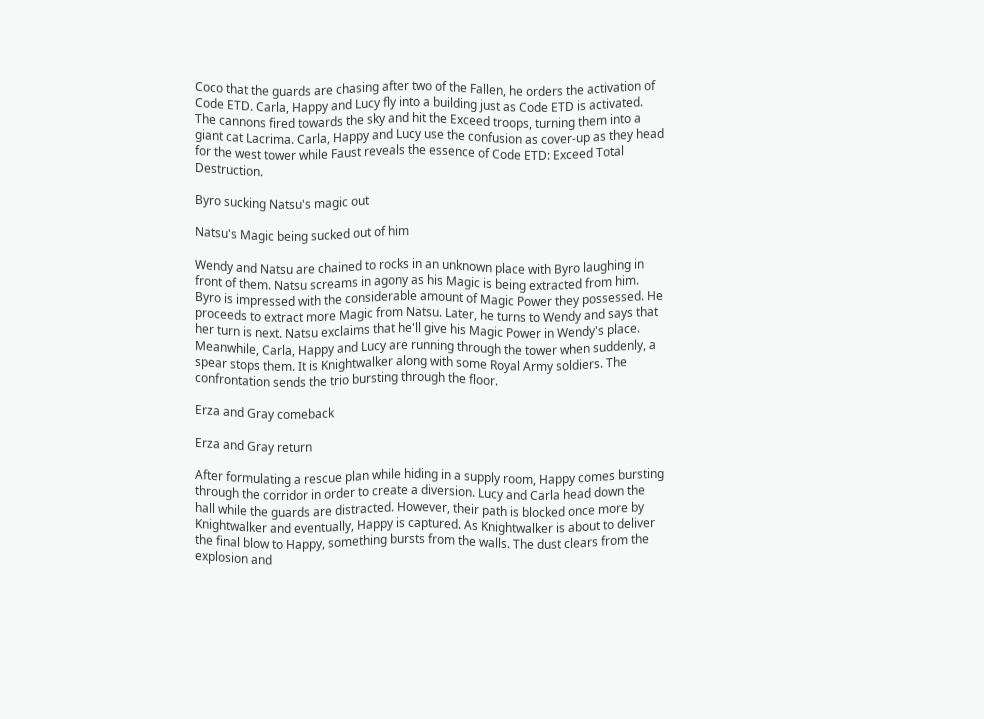Coco that the guards are chasing after two of the Fallen, he orders the activation of Code ETD. Carla, Happy and Lucy fly into a building just as Code ETD is activated. The cannons fired towards the sky and hit the Exceed troops, turning them into a giant cat Lacrima. Carla, Happy and Lucy use the confusion as cover-up as they head for the west tower while Faust reveals the essence of Code ETD: Exceed Total Destruction.

Byro sucking Natsu's magic out

Natsu's Magic being sucked out of him

Wendy and Natsu are chained to rocks in an unknown place with Byro laughing in front of them. Natsu screams in agony as his Magic is being extracted from him. Byro is impressed with the considerable amount of Magic Power they possessed. He proceeds to extract more Magic from Natsu. Later, he turns to Wendy and says that her turn is next. Natsu exclaims that he'll give his Magic Power in Wendy's place. Meanwhile, Carla, Happy and Lucy are running through the tower when suddenly, a spear stops them. It is Knightwalker along with some Royal Army soldiers. The confrontation sends the trio bursting through the floor.

Erza and Gray comeback

Erza and Gray return

After formulating a rescue plan while hiding in a supply room, Happy comes bursting through the corridor in order to create a diversion. Lucy and Carla head down the hall while the guards are distracted. However, their path is blocked once more by Knightwalker and eventually, Happy is captured. As Knightwalker is about to deliver the final blow to Happy, something bursts from the walls. The dust clears from the explosion and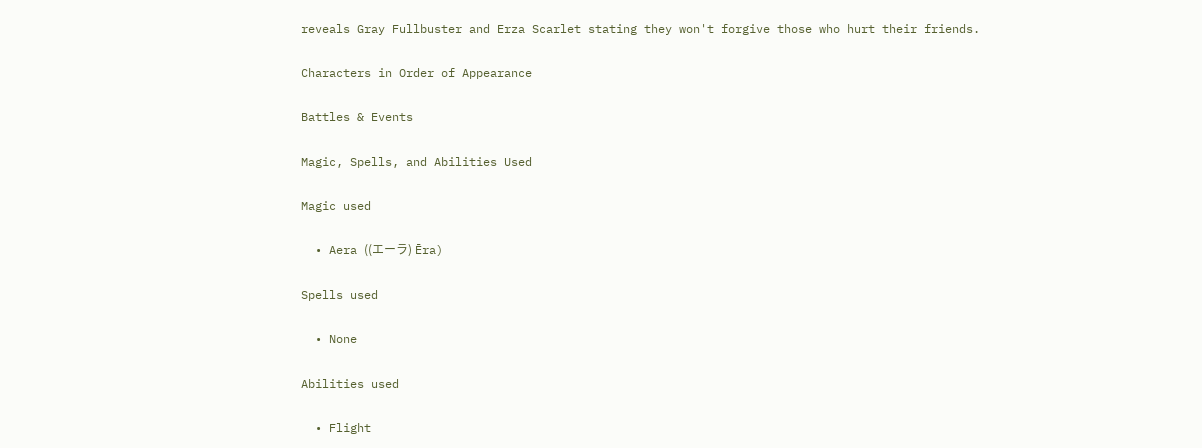reveals Gray Fullbuster and Erza Scarlet stating they won't forgive those who hurt their friends.

Characters in Order of Appearance

Battles & Events

Magic, Spells, and Abilities Used

Magic used

  • Aera ((エーラ) Ēra)

Spells used

  • None

Abilities used

  • Flight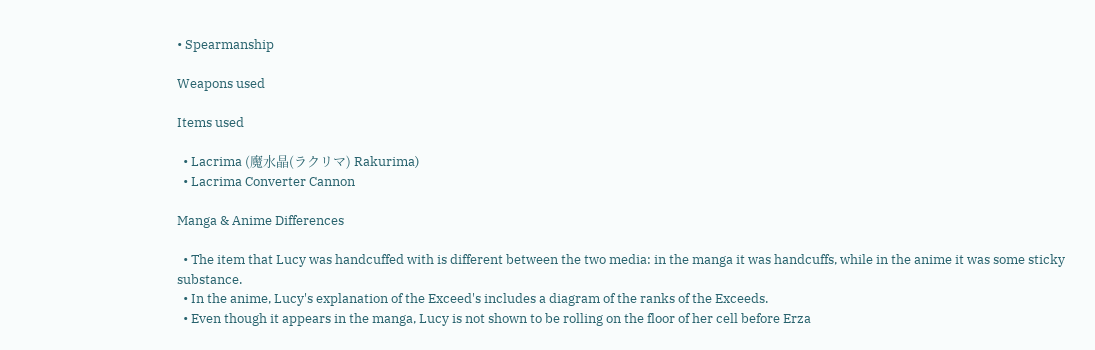• Spearmanship

Weapons used

Items used

  • Lacrima (魔水晶(ラクリマ) Rakurima)
  • Lacrima Converter Cannon

Manga & Anime Differences

  • The item that Lucy was handcuffed with is different between the two media: in the manga it was handcuffs, while in the anime it was some sticky substance.
  • In the anime, Lucy's explanation of the Exceed's includes a diagram of the ranks of the Exceeds.
  • Even though it appears in the manga, Lucy is not shown to be rolling on the floor of her cell before Erza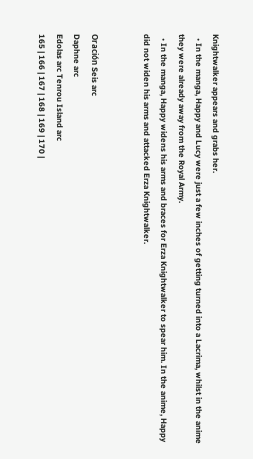Knightwalker appears and grabs her.
  • In the manga, Happy and Lucy were just a few inches of getting turned into a Lacrima, whilst in the anime they were already away from the Royal Army.
  • In the manga, Happy widens his arms and braces for Erza Knightwalker to spear him. In the anime, Happy did not widen his arms and attacked Erza Knightwalker.


Oración Seis arc
Daphne arc
Edolas arc Tenrou Island arc
165 | 166 | 167 | 168 | 169 | 170 |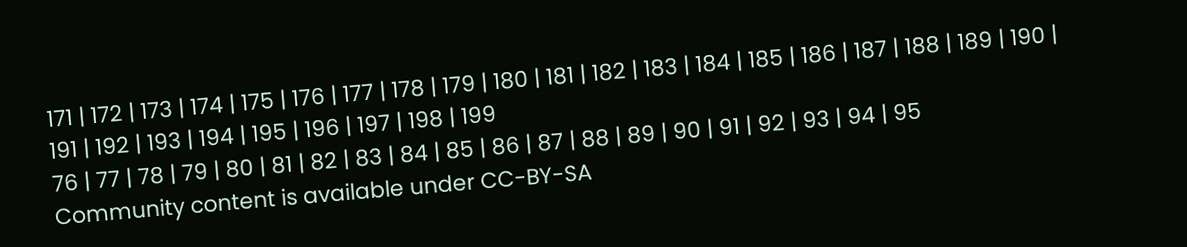171 | 172 | 173 | 174 | 175 | 176 | 177 | 178 | 179 | 180 | 181 | 182 | 183 | 184 | 185 | 186 | 187 | 188 | 189 | 190 | 191 | 192 | 193 | 194 | 195 | 196 | 197 | 198 | 199
76 | 77 | 78 | 79 | 80 | 81 | 82 | 83 | 84 | 85 | 86 | 87 | 88 | 89 | 90 | 91 | 92 | 93 | 94 | 95
Community content is available under CC-BY-SA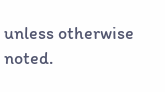unless otherwise noted.